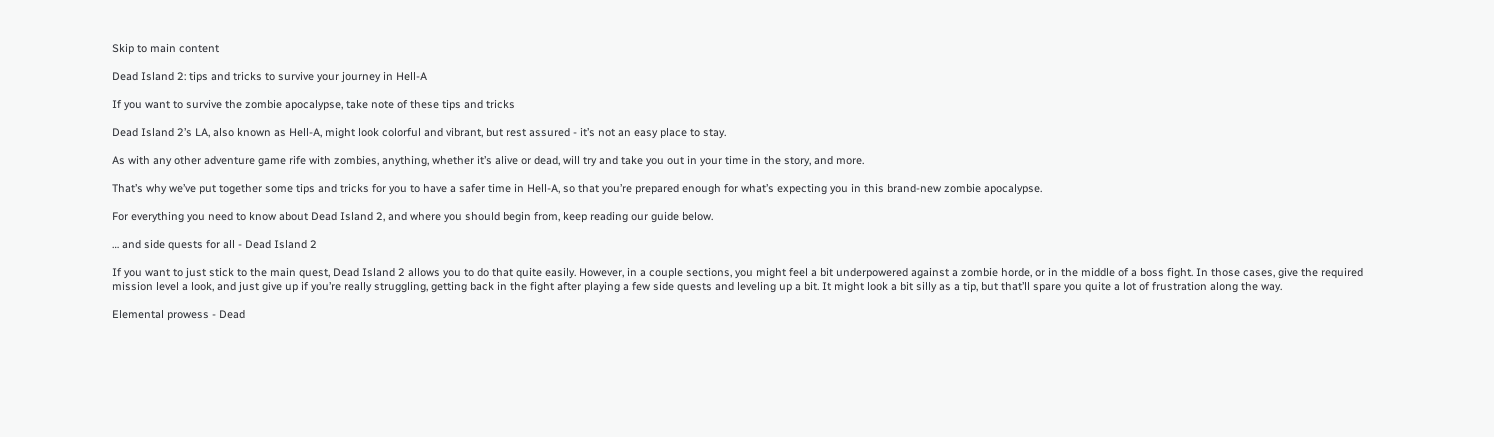Skip to main content

Dead Island 2: tips and tricks to survive your journey in Hell-A

If you want to survive the zombie apocalypse, take note of these tips and tricks

Dead Island 2’s LA, also known as Hell-A, might look colorful and vibrant, but rest assured - it’s not an easy place to stay.

As with any other adventure game rife with zombies, anything, whether it’s alive or dead, will try and take you out in your time in the story, and more.

That’s why we’ve put together some tips and tricks for you to have a safer time in Hell-A, so that you’re prepared enough for what’s expecting you in this brand-new zombie apocalypse.

For everything you need to know about Dead Island 2, and where you should begin from, keep reading our guide below.

… and side quests for all - Dead Island 2

If you want to just stick to the main quest, Dead Island 2 allows you to do that quite easily. However, in a couple sections, you might feel a bit underpowered against a zombie horde, or in the middle of a boss fight. In those cases, give the required mission level a look, and just give up if you’re really struggling, getting back in the fight after playing a few side quests and leveling up a bit. It might look a bit silly as a tip, but that’ll spare you quite a lot of frustration along the way.

Elemental prowess - Dead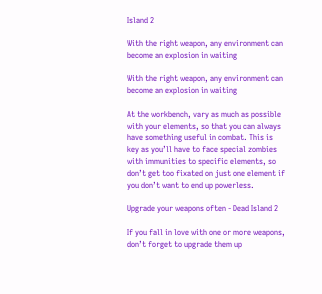Island 2

With the right weapon, any environment can become an explosion in waiting

With the right weapon, any environment can become an explosion in waiting

At the workbench, vary as much as possible with your elements, so that you can always have something useful in combat. This is key as you’ll have to face special zombies with immunities to specific elements, so don’t get too fixated on just one element if you don’t want to end up powerless.

Upgrade your weapons often - Dead Island 2

If you fall in love with one or more weapons, don’t forget to upgrade them up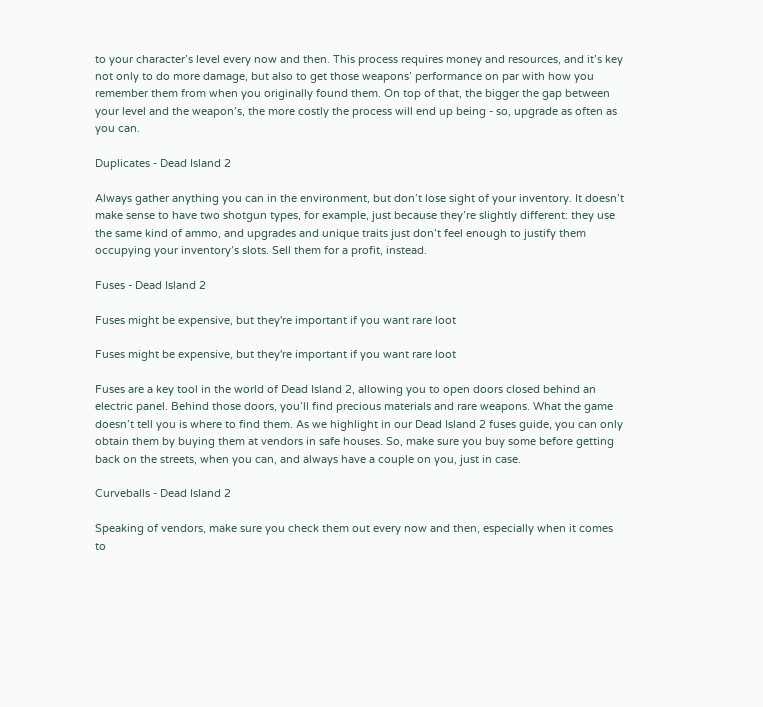to your character’s level every now and then. This process requires money and resources, and it’s key not only to do more damage, but also to get those weapons’ performance on par with how you remember them from when you originally found them. On top of that, the bigger the gap between your level and the weapon’s, the more costly the process will end up being - so, upgrade as often as you can.

Duplicates - Dead Island 2

Always gather anything you can in the environment, but don’t lose sight of your inventory. It doesn’t make sense to have two shotgun types, for example, just because they’re slightly different: they use the same kind of ammo, and upgrades and unique traits just don’t feel enough to justify them occupying your inventory’s slots. Sell them for a profit, instead.

Fuses - Dead Island 2

Fuses might be expensive, but they're important if you want rare loot

Fuses might be expensive, but they're important if you want rare loot

Fuses are a key tool in the world of Dead Island 2, allowing you to open doors closed behind an electric panel. Behind those doors, you’ll find precious materials and rare weapons. What the game doesn’t tell you is where to find them. As we highlight in our Dead Island 2 fuses guide, you can only obtain them by buying them at vendors in safe houses. So, make sure you buy some before getting back on the streets, when you can, and always have a couple on you, just in case.

Curveballs - Dead Island 2

Speaking of vendors, make sure you check them out every now and then, especially when it comes to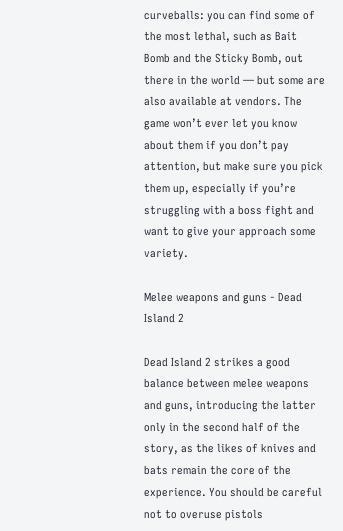curveballs: you can find some of the most lethal, such as Bait Bomb and the Sticky Bomb, out there in the world — but some are also available at vendors. The game won’t ever let you know about them if you don’t pay attention, but make sure you pick them up, especially if you’re struggling with a boss fight and want to give your approach some variety.

Melee weapons and guns - Dead Island 2

Dead Island 2 strikes a good balance between melee weapons and guns, introducing the latter only in the second half of the story, as the likes of knives and bats remain the core of the experience. You should be careful not to overuse pistols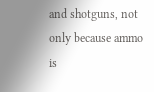and shotguns, not only because ammo is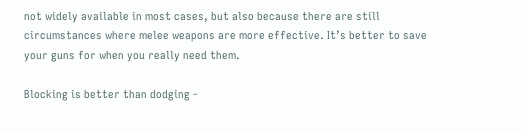not widely available in most cases, but also because there are still circumstances where melee weapons are more effective. It’s better to save your guns for when you really need them.

Blocking is better than dodging -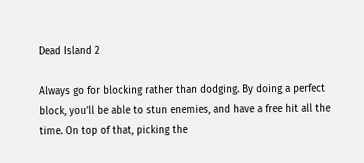Dead Island 2

Always go for blocking rather than dodging. By doing a perfect block, you’ll be able to stun enemies, and have a free hit all the time. On top of that, picking the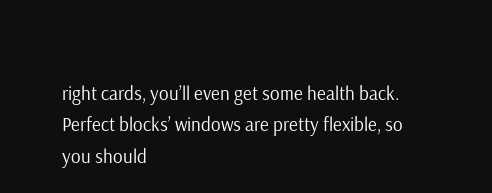right cards, you’ll even get some health back. Perfect blocks’ windows are pretty flexible, so you should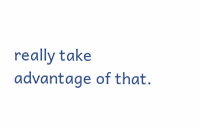really take advantage of that.